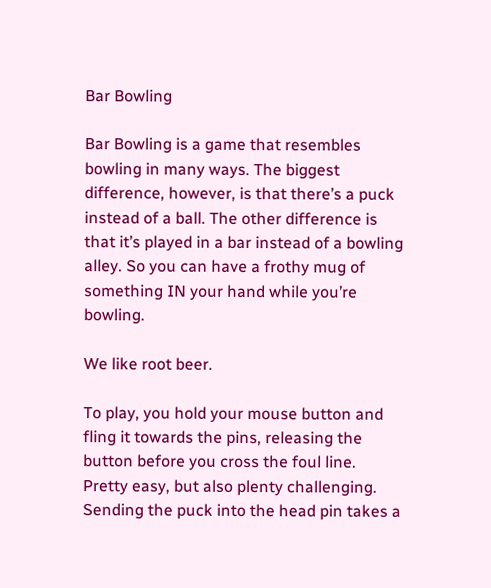Bar Bowling

Bar Bowling is a game that resembles bowling in many ways. The biggest difference, however, is that there’s a puck instead of a ball. The other difference is that it’s played in a bar instead of a bowling alley. So you can have a frothy mug of something IN your hand while you’re bowling.

We like root beer.

To play, you hold your mouse button and fling it towards the pins, releasing the button before you cross the foul line. Pretty easy, but also plenty challenging. Sending the puck into the head pin takes a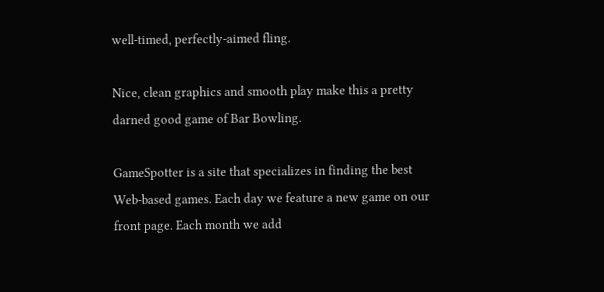well-timed, perfectly-aimed fling.

Nice, clean graphics and smooth play make this a pretty darned good game of Bar Bowling.

GameSpotter is a site that specializes in finding the best Web-based games. Each day we feature a new game on our front page. Each month we add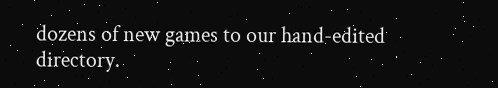dozens of new games to our hand-edited directory.